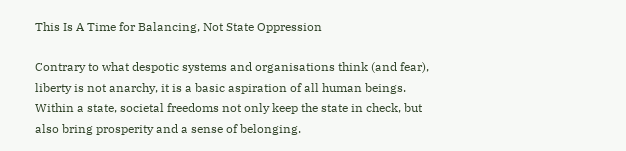This Is A Time for Balancing, Not State Oppression

Contrary to what despotic systems and organisations think (and fear), liberty is not anarchy, it is a basic aspiration of all human beings. Within a state, societal freedoms not only keep the state in check, but also bring prosperity and a sense of belonging.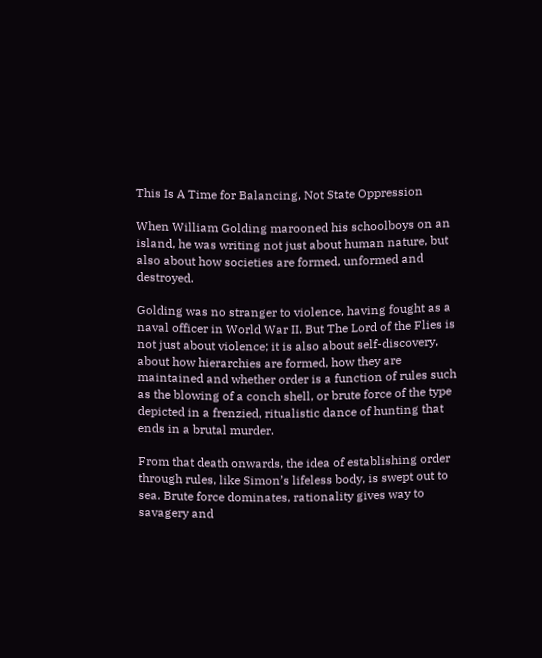This Is A Time for Balancing, Not State Oppression

When William Golding marooned his schoolboys on an island, he was writing not just about human nature, but also about how societies are formed, unformed and destroyed.

Golding was no stranger to violence, having fought as a naval officer in World War II. But The Lord of the Flies is not just about violence; it is also about self-discovery, about how hierarchies are formed, how they are maintained and whether order is a function of rules such as the blowing of a conch shell, or brute force of the type depicted in a frenzied, ritualistic dance of hunting that ends in a brutal murder.

From that death onwards, the idea of establishing order through rules, like Simon’s lifeless body, is swept out to sea. Brute force dominates, rationality gives way to savagery and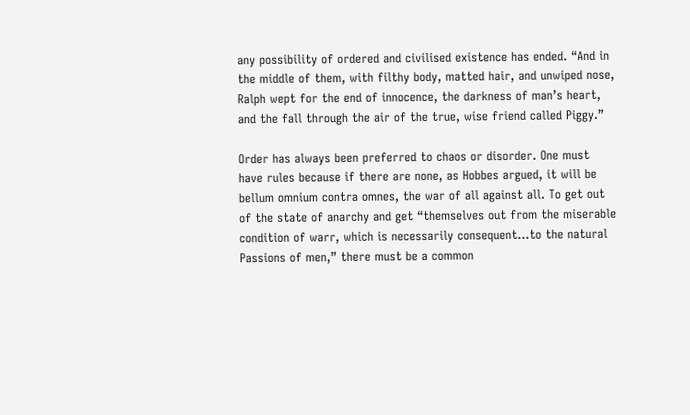any possibility of ordered and civilised existence has ended. “And in the middle of them, with filthy body, matted hair, and unwiped nose, Ralph wept for the end of innocence, the darkness of man’s heart, and the fall through the air of the true, wise friend called Piggy.”

Order has always been preferred to chaos or disorder. One must have rules because if there are none, as Hobbes argued, it will be bellum omnium contra omnes, the war of all against all. To get out of the state of anarchy and get “themselves out from the miserable condition of warr, which is necessarily consequent…to the natural Passions of men,” there must be a common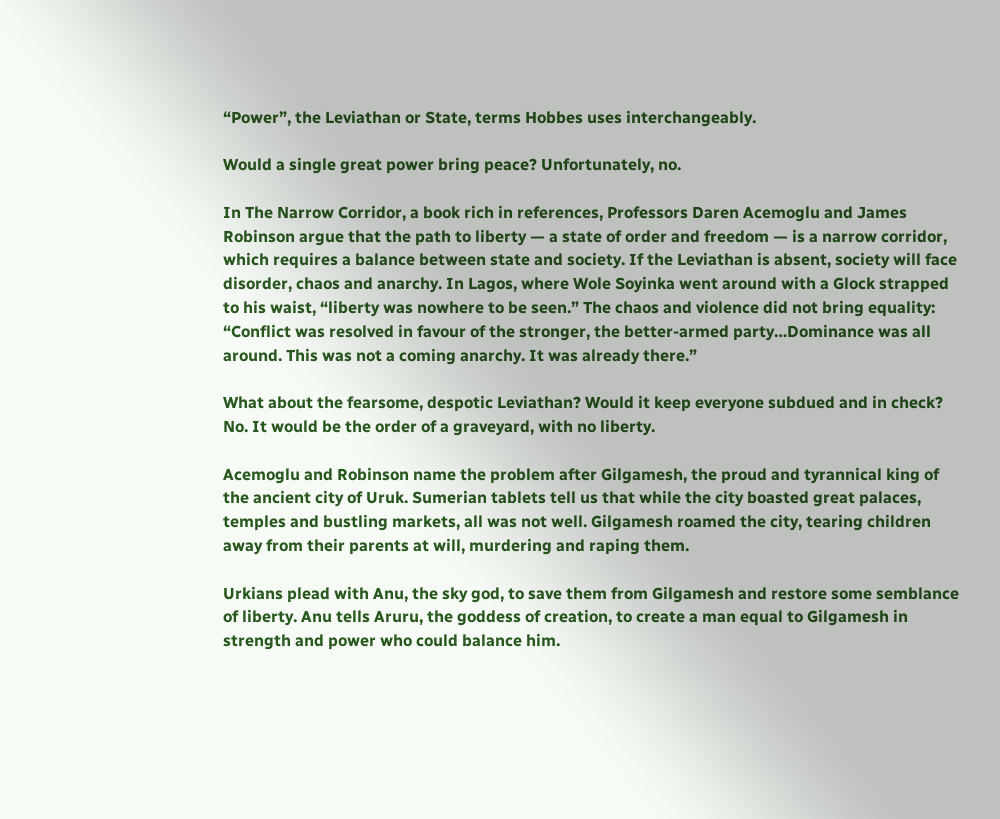“Power”, the Leviathan or State, terms Hobbes uses interchangeably.

Would a single great power bring peace? Unfortunately, no.

In The Narrow Corridor, a book rich in references, Professors Daren Acemoglu and James Robinson argue that the path to liberty — a state of order and freedom — is a narrow corridor, which requires a balance between state and society. If the Leviathan is absent, society will face disorder, chaos and anarchy. In Lagos, where Wole Soyinka went around with a Glock strapped to his waist, “liberty was nowhere to be seen.” The chaos and violence did not bring equality: “Conflict was resolved in favour of the stronger, the better-armed party…Dominance was all around. This was not a coming anarchy. It was already there.”

What about the fearsome, despotic Leviathan? Would it keep everyone subdued and in check? No. It would be the order of a graveyard, with no liberty.

Acemoglu and Robinson name the problem after Gilgamesh, the proud and tyrannical king of the ancient city of Uruk. Sumerian tablets tell us that while the city boasted great palaces, temples and bustling markets, all was not well. Gilgamesh roamed the city, tearing children away from their parents at will, murdering and raping them.

Urkians plead with Anu, the sky god, to save them from Gilgamesh and restore some semblance of liberty. Anu tells Aruru, the goddess of creation, to create a man equal to Gilgamesh in strength and power who could balance him.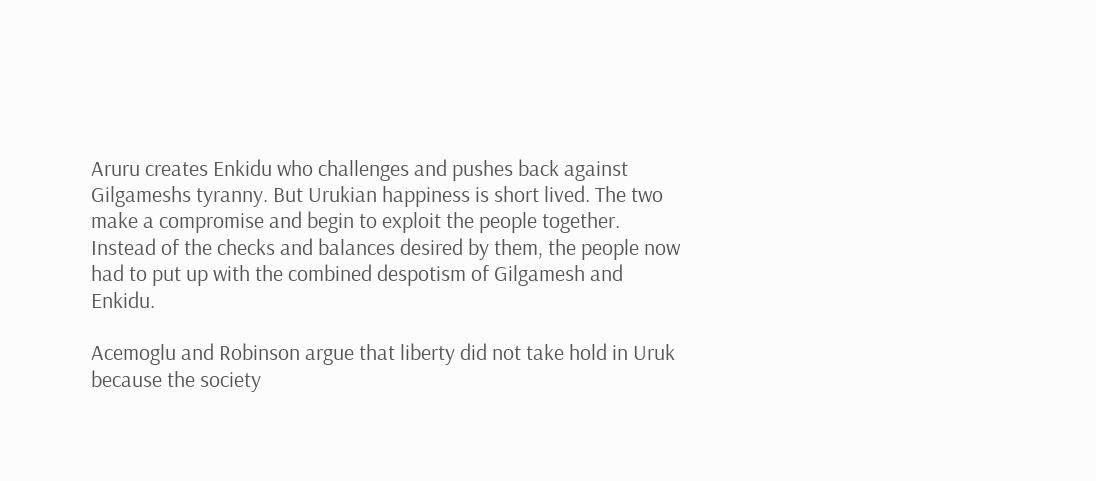Aruru creates Enkidu who challenges and pushes back against Gilgameshs tyranny. But Urukian happiness is short lived. The two make a compromise and begin to exploit the people together. Instead of the checks and balances desired by them, the people now had to put up with the combined despotism of Gilgamesh and Enkidu.

Acemoglu and Robinson argue that liberty did not take hold in Uruk because the society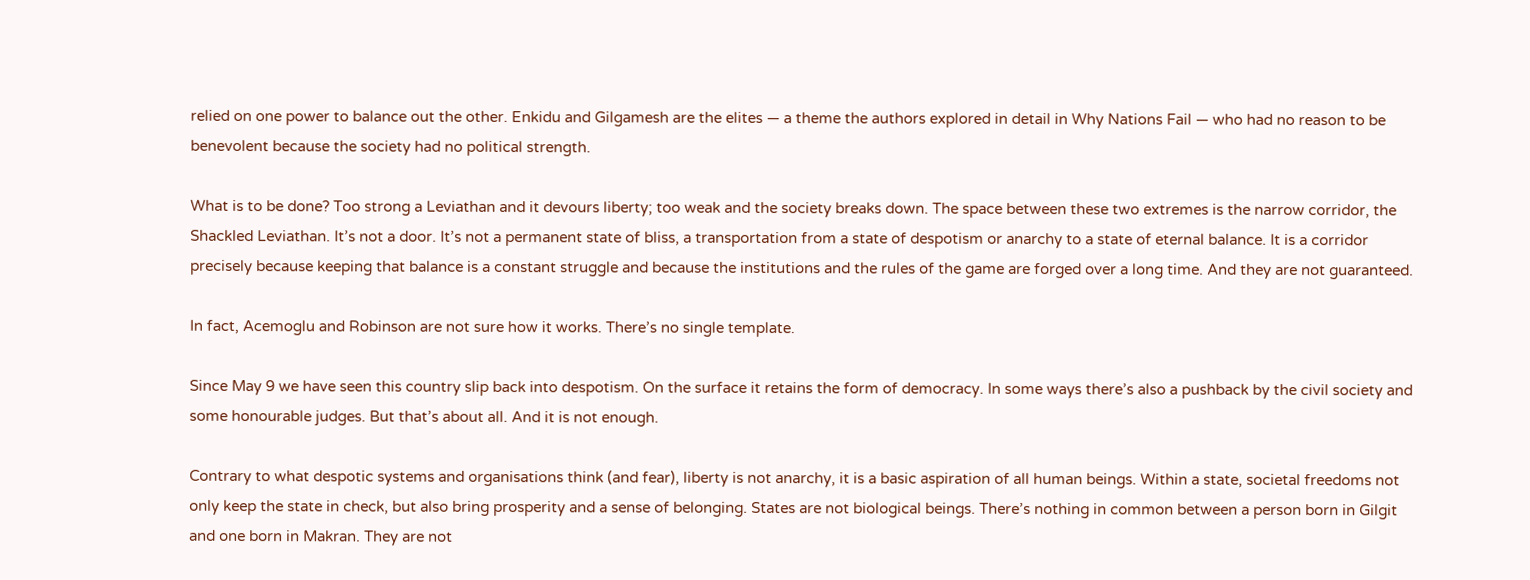relied on one power to balance out the other. Enkidu and Gilgamesh are the elites — a theme the authors explored in detail in Why Nations Fail — who had no reason to be benevolent because the society had no political strength.

What is to be done? Too strong a Leviathan and it devours liberty; too weak and the society breaks down. The space between these two extremes is the narrow corridor, the Shackled Leviathan. It’s not a door. It’s not a permanent state of bliss, a transportation from a state of despotism or anarchy to a state of eternal balance. It is a corridor precisely because keeping that balance is a constant struggle and because the institutions and the rules of the game are forged over a long time. And they are not guaranteed.

In fact, Acemoglu and Robinson are not sure how it works. There’s no single template.

Since May 9 we have seen this country slip back into despotism. On the surface it retains the form of democracy. In some ways there’s also a pushback by the civil society and some honourable judges. But that’s about all. And it is not enough.

Contrary to what despotic systems and organisations think (and fear), liberty is not anarchy, it is a basic aspiration of all human beings. Within a state, societal freedoms not only keep the state in check, but also bring prosperity and a sense of belonging. States are not biological beings. There’s nothing in common between a person born in Gilgit and one born in Makran. They are not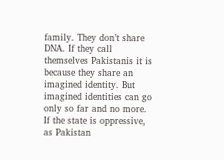family. They don’t share DNA. If they call themselves Pakistanis it is because they share an imagined identity. But imagined identities can go only so far and no more. If the state is oppressive, as Pakistan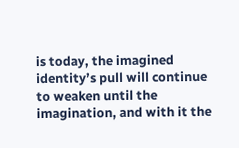is today, the imagined identity’s pull will continue to weaken until the imagination, and with it the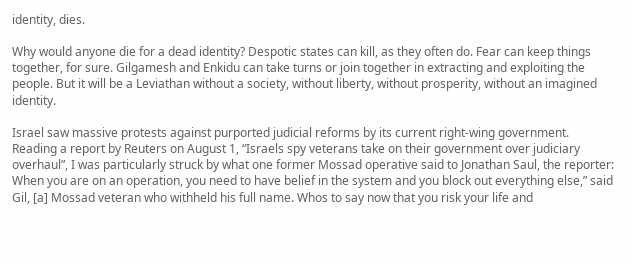identity, dies.

Why would anyone die for a dead identity? Despotic states can kill, as they often do. Fear can keep things together, for sure. Gilgamesh and Enkidu can take turns or join together in extracting and exploiting the people. But it will be a Leviathan without a society, without liberty, without prosperity, without an imagined identity.

Israel saw massive protests against purported judicial reforms by its current right-wing government. Reading a report by Reuters on August 1, “Israels spy veterans take on their government over judiciary overhaul”, I was particularly struck by what one former Mossad operative said to Jonathan Saul, the reporter: When you are on an operation, you need to have belief in the system and you block out everything else,” said Gil, [a] Mossad veteran who withheld his full name. Whos to say now that you risk your life and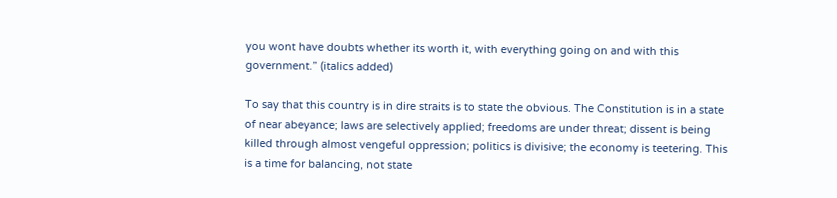you wont have doubts whether its worth it, with everything going on and with this government.” (italics added)

To say that this country is in dire straits is to state the obvious. The Constitution is in a state of near abeyance; laws are selectively applied; freedoms are under threat; dissent is being killed through almost vengeful oppression; politics is divisive; the economy is teetering. This is a time for balancing, not state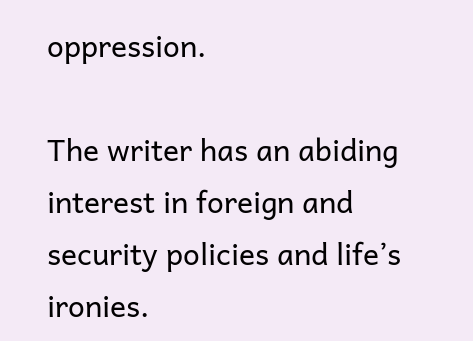oppression.

The writer has an abiding interest in foreign and security policies and life’s ironies.